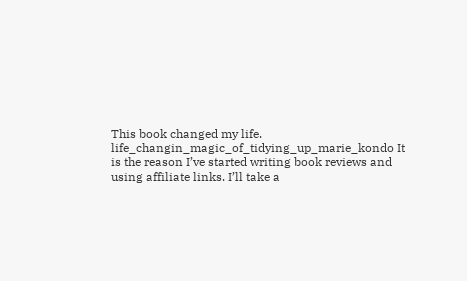This book changed my life. life_changin_magic_of_tidying_up_marie_kondo It is the reason I’ve started writing book reviews and using affiliate links. I’ll take a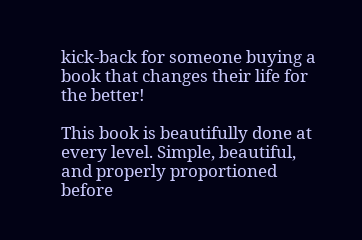kick-back for someone buying a book that changes their life for the better!

This book is beautifully done at every level. Simple, beautiful, and properly proportioned before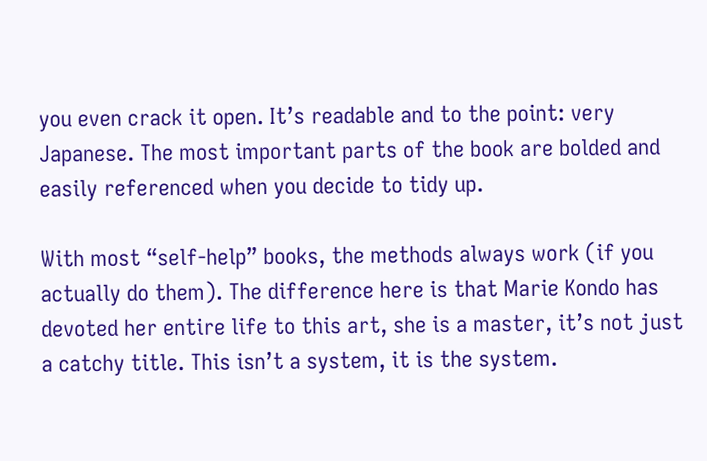you even crack it open. It’s readable and to the point: very Japanese. The most important parts of the book are bolded and easily referenced when you decide to tidy up.

With most “self-help” books, the methods always work (if you actually do them). The difference here is that Marie Kondo has devoted her entire life to this art, she is a master, it’s not just a catchy title. This isn’t a system, it is the system.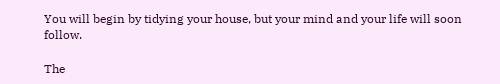You will begin by tidying your house, but your mind and your life will soon follow.

The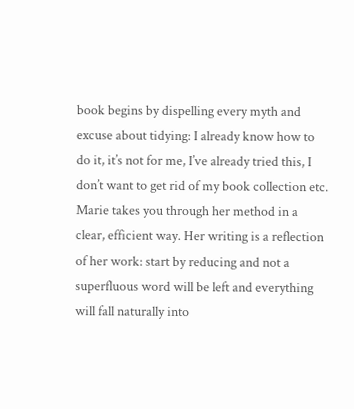book begins by dispelling every myth and excuse about tidying: I already know how to do it, it’s not for me, I’ve already tried this, I don’t want to get rid of my book collection etc. Marie takes you through her method in a clear, efficient way. Her writing is a reflection of her work: start by reducing and not a superfluous word will be left and everything will fall naturally into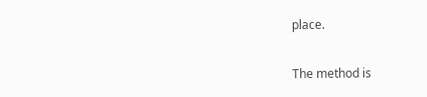place.

The method is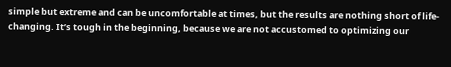simple but extreme and can be uncomfortable at times, but the results are nothing short of life-changing. It’s tough in the beginning, because we are not accustomed to optimizing our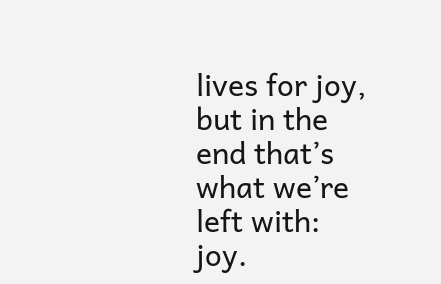lives for joy, but in the end that’s what we’re left with: joy.